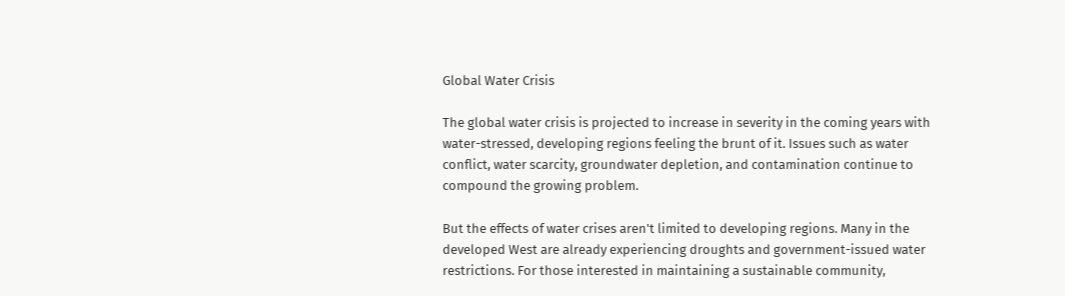Global Water Crisis

The global water crisis is projected to increase in severity in the coming years with water-stressed, developing regions feeling the brunt of it. Issues such as water conflict, water scarcity, groundwater depletion, and contamination continue to compound the growing problem.

But the effects of water crises aren't limited to developing regions. Many in the developed West are already experiencing droughts and government-issued water restrictions. For those interested in maintaining a sustainable community,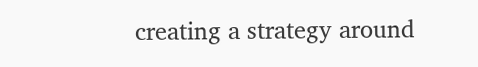creating a strategy around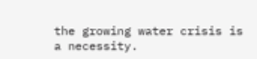the growing water crisis is a necessity.